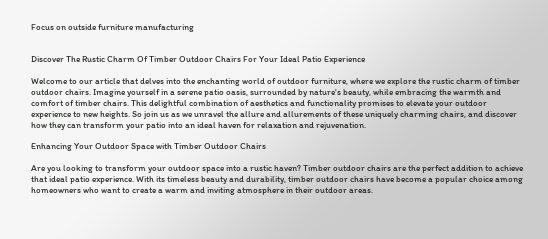Focus on outside furniture manufacturing


Discover The Rustic Charm Of Timber Outdoor Chairs For Your Ideal Patio Experience

Welcome to our article that delves into the enchanting world of outdoor furniture, where we explore the rustic charm of timber outdoor chairs. Imagine yourself in a serene patio oasis, surrounded by nature's beauty, while embracing the warmth and comfort of timber chairs. This delightful combination of aesthetics and functionality promises to elevate your outdoor experience to new heights. So join us as we unravel the allure and allurements of these uniquely charming chairs, and discover how they can transform your patio into an ideal haven for relaxation and rejuvenation.

Enhancing Your Outdoor Space with Timber Outdoor Chairs

Are you looking to transform your outdoor space into a rustic haven? Timber outdoor chairs are the perfect addition to achieve that ideal patio experience. With its timeless beauty and durability, timber outdoor chairs have become a popular choice among homeowners who want to create a warm and inviting atmosphere in their outdoor areas.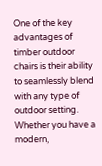One of the key advantages of timber outdoor chairs is their ability to seamlessly blend with any type of outdoor setting. Whether you have a modern,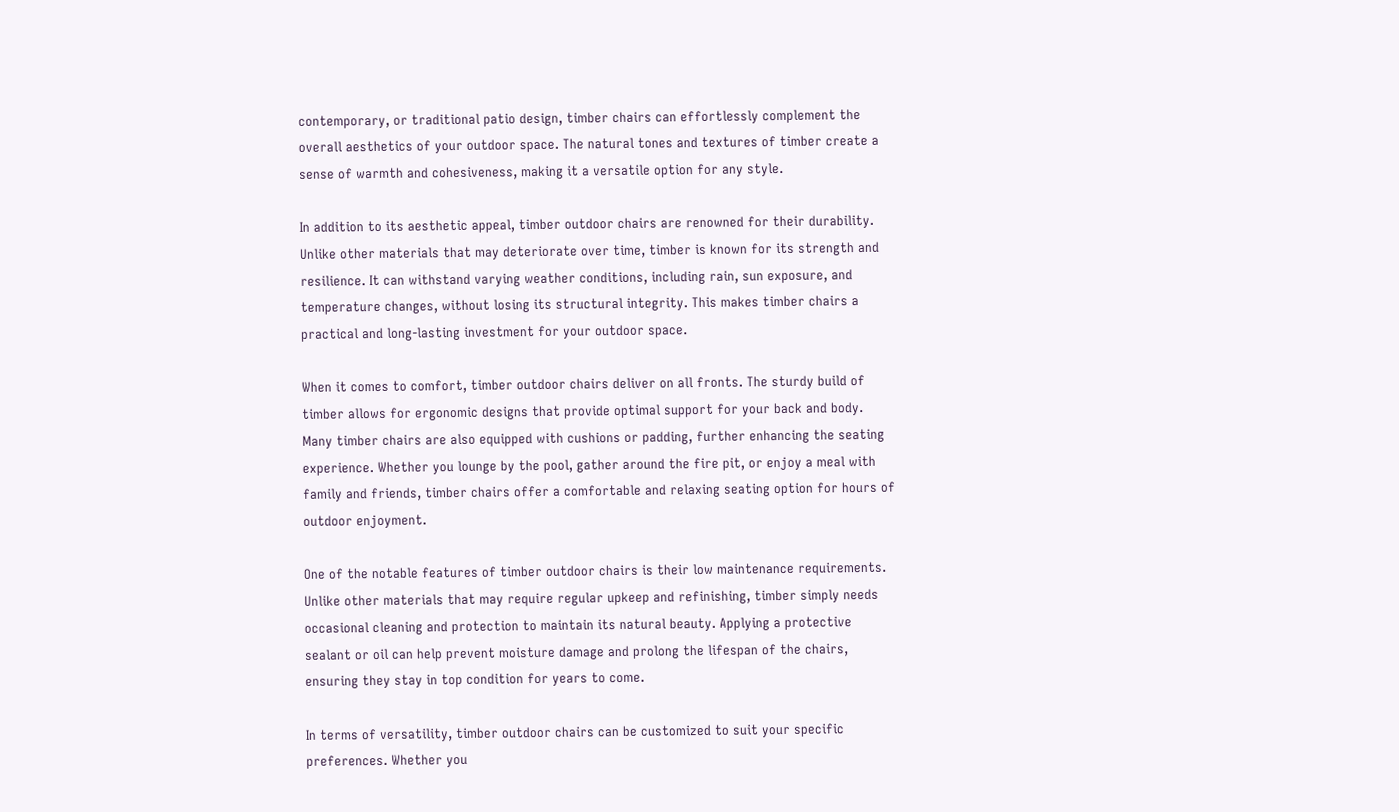contemporary, or traditional patio design, timber chairs can effortlessly complement the overall aesthetics of your outdoor space. The natural tones and textures of timber create a sense of warmth and cohesiveness, making it a versatile option for any style.

In addition to its aesthetic appeal, timber outdoor chairs are renowned for their durability. Unlike other materials that may deteriorate over time, timber is known for its strength and resilience. It can withstand varying weather conditions, including rain, sun exposure, and temperature changes, without losing its structural integrity. This makes timber chairs a practical and long-lasting investment for your outdoor space.

When it comes to comfort, timber outdoor chairs deliver on all fronts. The sturdy build of timber allows for ergonomic designs that provide optimal support for your back and body. Many timber chairs are also equipped with cushions or padding, further enhancing the seating experience. Whether you lounge by the pool, gather around the fire pit, or enjoy a meal with family and friends, timber chairs offer a comfortable and relaxing seating option for hours of outdoor enjoyment.

One of the notable features of timber outdoor chairs is their low maintenance requirements. Unlike other materials that may require regular upkeep and refinishing, timber simply needs occasional cleaning and protection to maintain its natural beauty. Applying a protective sealant or oil can help prevent moisture damage and prolong the lifespan of the chairs, ensuring they stay in top condition for years to come.

In terms of versatility, timber outdoor chairs can be customized to suit your specific preferences. Whether you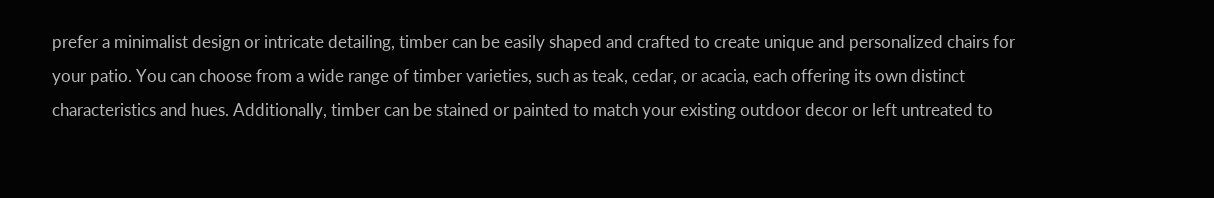prefer a minimalist design or intricate detailing, timber can be easily shaped and crafted to create unique and personalized chairs for your patio. You can choose from a wide range of timber varieties, such as teak, cedar, or acacia, each offering its own distinct characteristics and hues. Additionally, timber can be stained or painted to match your existing outdoor decor or left untreated to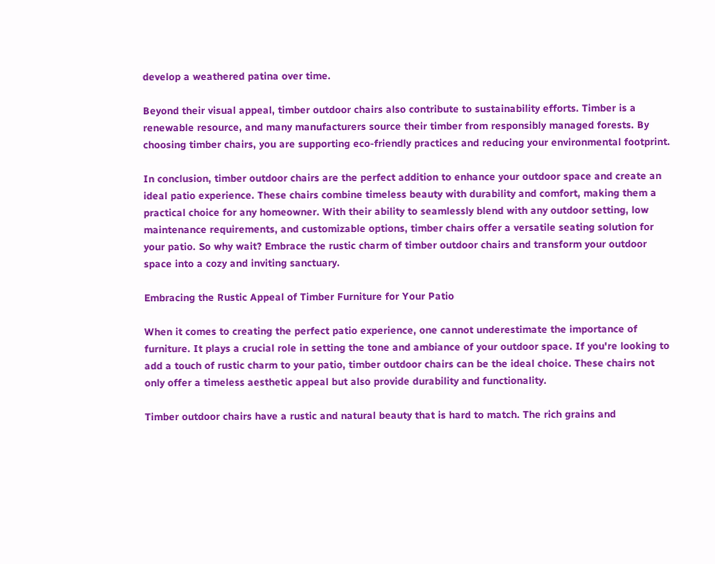develop a weathered patina over time.

Beyond their visual appeal, timber outdoor chairs also contribute to sustainability efforts. Timber is a renewable resource, and many manufacturers source their timber from responsibly managed forests. By choosing timber chairs, you are supporting eco-friendly practices and reducing your environmental footprint.

In conclusion, timber outdoor chairs are the perfect addition to enhance your outdoor space and create an ideal patio experience. These chairs combine timeless beauty with durability and comfort, making them a practical choice for any homeowner. With their ability to seamlessly blend with any outdoor setting, low maintenance requirements, and customizable options, timber chairs offer a versatile seating solution for your patio. So why wait? Embrace the rustic charm of timber outdoor chairs and transform your outdoor space into a cozy and inviting sanctuary.

Embracing the Rustic Appeal of Timber Furniture for Your Patio

When it comes to creating the perfect patio experience, one cannot underestimate the importance of furniture. It plays a crucial role in setting the tone and ambiance of your outdoor space. If you're looking to add a touch of rustic charm to your patio, timber outdoor chairs can be the ideal choice. These chairs not only offer a timeless aesthetic appeal but also provide durability and functionality.

Timber outdoor chairs have a rustic and natural beauty that is hard to match. The rich grains and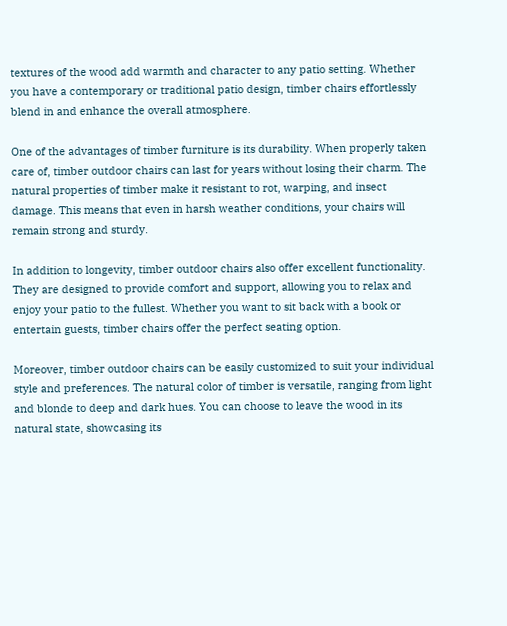textures of the wood add warmth and character to any patio setting. Whether you have a contemporary or traditional patio design, timber chairs effortlessly blend in and enhance the overall atmosphere.

One of the advantages of timber furniture is its durability. When properly taken care of, timber outdoor chairs can last for years without losing their charm. The natural properties of timber make it resistant to rot, warping, and insect damage. This means that even in harsh weather conditions, your chairs will remain strong and sturdy.

In addition to longevity, timber outdoor chairs also offer excellent functionality. They are designed to provide comfort and support, allowing you to relax and enjoy your patio to the fullest. Whether you want to sit back with a book or entertain guests, timber chairs offer the perfect seating option.

Moreover, timber outdoor chairs can be easily customized to suit your individual style and preferences. The natural color of timber is versatile, ranging from light and blonde to deep and dark hues. You can choose to leave the wood in its natural state, showcasing its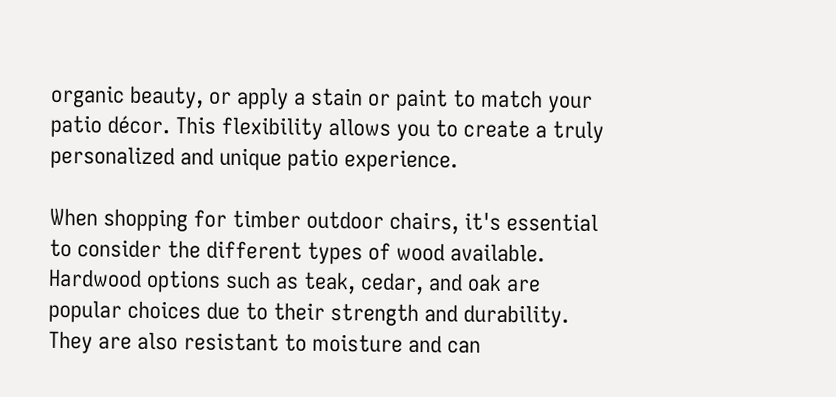organic beauty, or apply a stain or paint to match your patio décor. This flexibility allows you to create a truly personalized and unique patio experience.

When shopping for timber outdoor chairs, it's essential to consider the different types of wood available. Hardwood options such as teak, cedar, and oak are popular choices due to their strength and durability. They are also resistant to moisture and can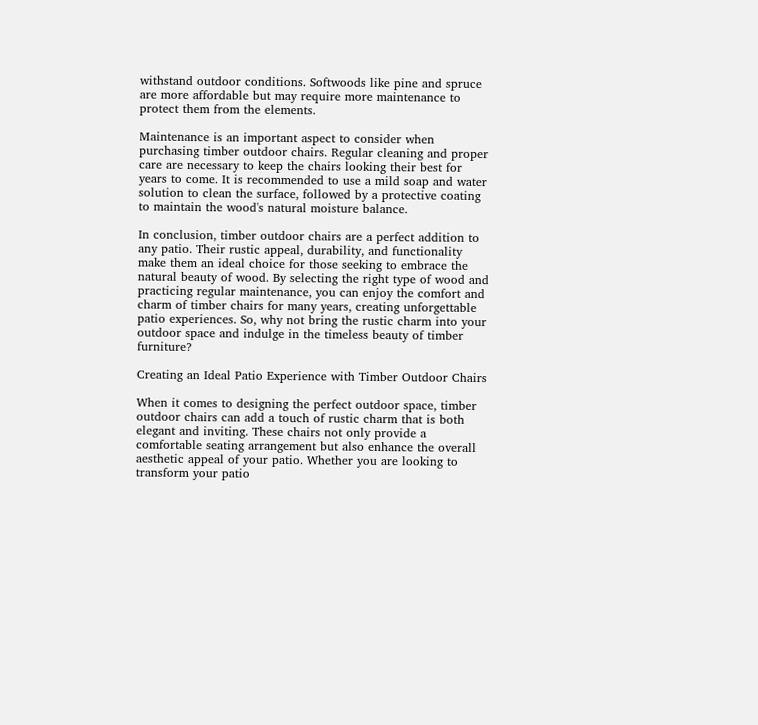withstand outdoor conditions. Softwoods like pine and spruce are more affordable but may require more maintenance to protect them from the elements.

Maintenance is an important aspect to consider when purchasing timber outdoor chairs. Regular cleaning and proper care are necessary to keep the chairs looking their best for years to come. It is recommended to use a mild soap and water solution to clean the surface, followed by a protective coating to maintain the wood's natural moisture balance.

In conclusion, timber outdoor chairs are a perfect addition to any patio. Their rustic appeal, durability, and functionality make them an ideal choice for those seeking to embrace the natural beauty of wood. By selecting the right type of wood and practicing regular maintenance, you can enjoy the comfort and charm of timber chairs for many years, creating unforgettable patio experiences. So, why not bring the rustic charm into your outdoor space and indulge in the timeless beauty of timber furniture?

Creating an Ideal Patio Experience with Timber Outdoor Chairs

When it comes to designing the perfect outdoor space, timber outdoor chairs can add a touch of rustic charm that is both elegant and inviting. These chairs not only provide a comfortable seating arrangement but also enhance the overall aesthetic appeal of your patio. Whether you are looking to transform your patio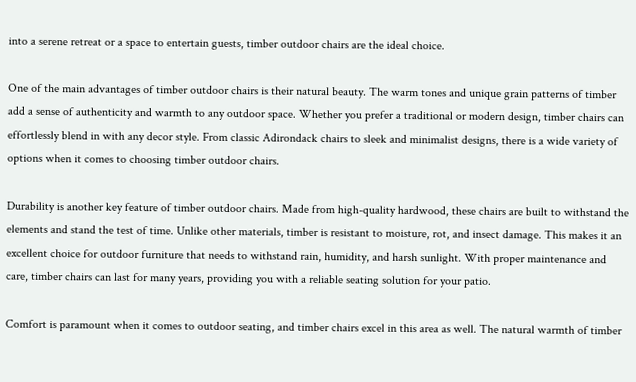into a serene retreat or a space to entertain guests, timber outdoor chairs are the ideal choice.

One of the main advantages of timber outdoor chairs is their natural beauty. The warm tones and unique grain patterns of timber add a sense of authenticity and warmth to any outdoor space. Whether you prefer a traditional or modern design, timber chairs can effortlessly blend in with any decor style. From classic Adirondack chairs to sleek and minimalist designs, there is a wide variety of options when it comes to choosing timber outdoor chairs.

Durability is another key feature of timber outdoor chairs. Made from high-quality hardwood, these chairs are built to withstand the elements and stand the test of time. Unlike other materials, timber is resistant to moisture, rot, and insect damage. This makes it an excellent choice for outdoor furniture that needs to withstand rain, humidity, and harsh sunlight. With proper maintenance and care, timber chairs can last for many years, providing you with a reliable seating solution for your patio.

Comfort is paramount when it comes to outdoor seating, and timber chairs excel in this area as well. The natural warmth of timber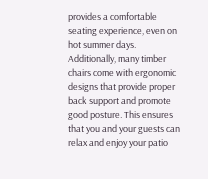provides a comfortable seating experience, even on hot summer days. Additionally, many timber chairs come with ergonomic designs that provide proper back support and promote good posture. This ensures that you and your guests can relax and enjoy your patio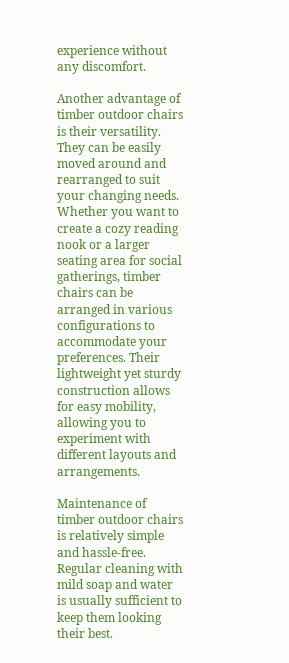experience without any discomfort.

Another advantage of timber outdoor chairs is their versatility. They can be easily moved around and rearranged to suit your changing needs. Whether you want to create a cozy reading nook or a larger seating area for social gatherings, timber chairs can be arranged in various configurations to accommodate your preferences. Their lightweight yet sturdy construction allows for easy mobility, allowing you to experiment with different layouts and arrangements.

Maintenance of timber outdoor chairs is relatively simple and hassle-free. Regular cleaning with mild soap and water is usually sufficient to keep them looking their best.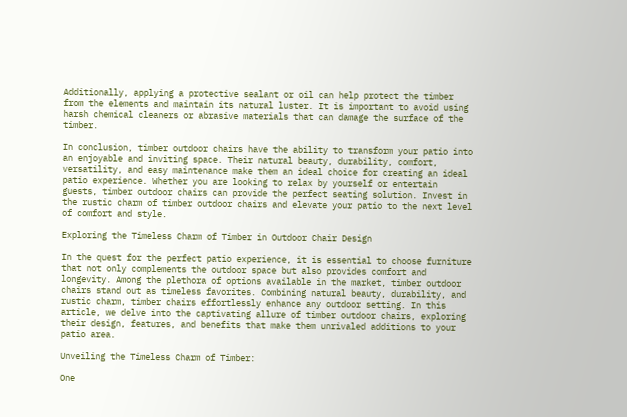Additionally, applying a protective sealant or oil can help protect the timber from the elements and maintain its natural luster. It is important to avoid using harsh chemical cleaners or abrasive materials that can damage the surface of the timber.

In conclusion, timber outdoor chairs have the ability to transform your patio into an enjoyable and inviting space. Their natural beauty, durability, comfort, versatility, and easy maintenance make them an ideal choice for creating an ideal patio experience. Whether you are looking to relax by yourself or entertain guests, timber outdoor chairs can provide the perfect seating solution. Invest in the rustic charm of timber outdoor chairs and elevate your patio to the next level of comfort and style.

Exploring the Timeless Charm of Timber in Outdoor Chair Design

In the quest for the perfect patio experience, it is essential to choose furniture that not only complements the outdoor space but also provides comfort and longevity. Among the plethora of options available in the market, timber outdoor chairs stand out as timeless favorites. Combining natural beauty, durability, and rustic charm, timber chairs effortlessly enhance any outdoor setting. In this article, we delve into the captivating allure of timber outdoor chairs, exploring their design, features, and benefits that make them unrivaled additions to your patio area.

Unveiling the Timeless Charm of Timber:

One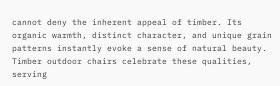cannot deny the inherent appeal of timber. Its organic warmth, distinct character, and unique grain patterns instantly evoke a sense of natural beauty. Timber outdoor chairs celebrate these qualities, serving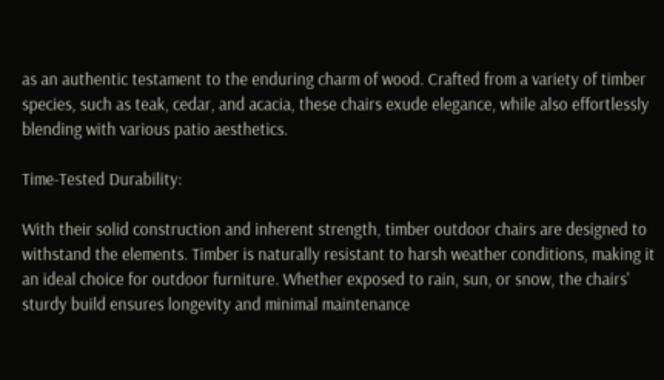as an authentic testament to the enduring charm of wood. Crafted from a variety of timber species, such as teak, cedar, and acacia, these chairs exude elegance, while also effortlessly blending with various patio aesthetics.

Time-Tested Durability:

With their solid construction and inherent strength, timber outdoor chairs are designed to withstand the elements. Timber is naturally resistant to harsh weather conditions, making it an ideal choice for outdoor furniture. Whether exposed to rain, sun, or snow, the chairs' sturdy build ensures longevity and minimal maintenance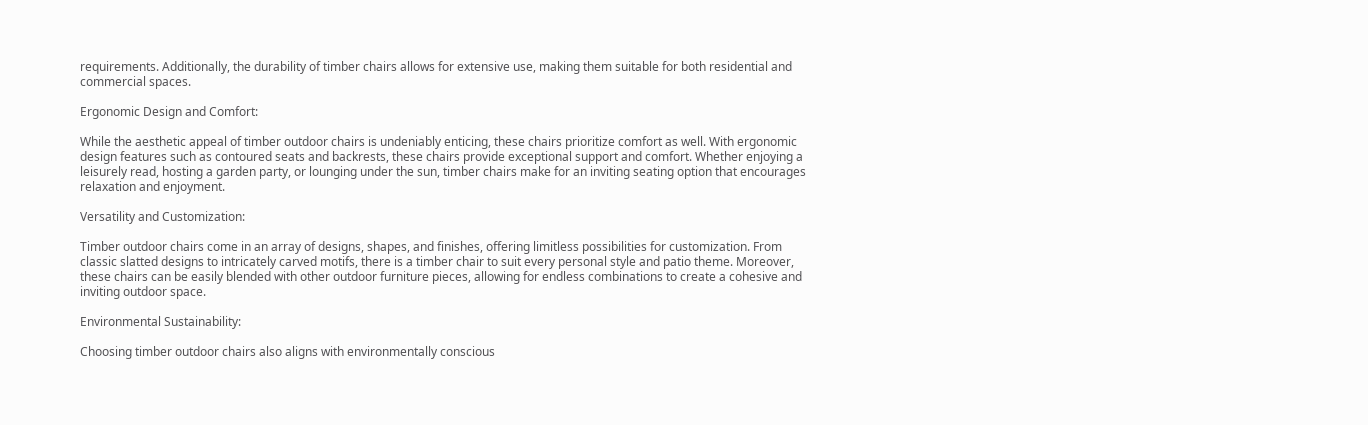requirements. Additionally, the durability of timber chairs allows for extensive use, making them suitable for both residential and commercial spaces.

Ergonomic Design and Comfort:

While the aesthetic appeal of timber outdoor chairs is undeniably enticing, these chairs prioritize comfort as well. With ergonomic design features such as contoured seats and backrests, these chairs provide exceptional support and comfort. Whether enjoying a leisurely read, hosting a garden party, or lounging under the sun, timber chairs make for an inviting seating option that encourages relaxation and enjoyment.

Versatility and Customization:

Timber outdoor chairs come in an array of designs, shapes, and finishes, offering limitless possibilities for customization. From classic slatted designs to intricately carved motifs, there is a timber chair to suit every personal style and patio theme. Moreover, these chairs can be easily blended with other outdoor furniture pieces, allowing for endless combinations to create a cohesive and inviting outdoor space.

Environmental Sustainability:

Choosing timber outdoor chairs also aligns with environmentally conscious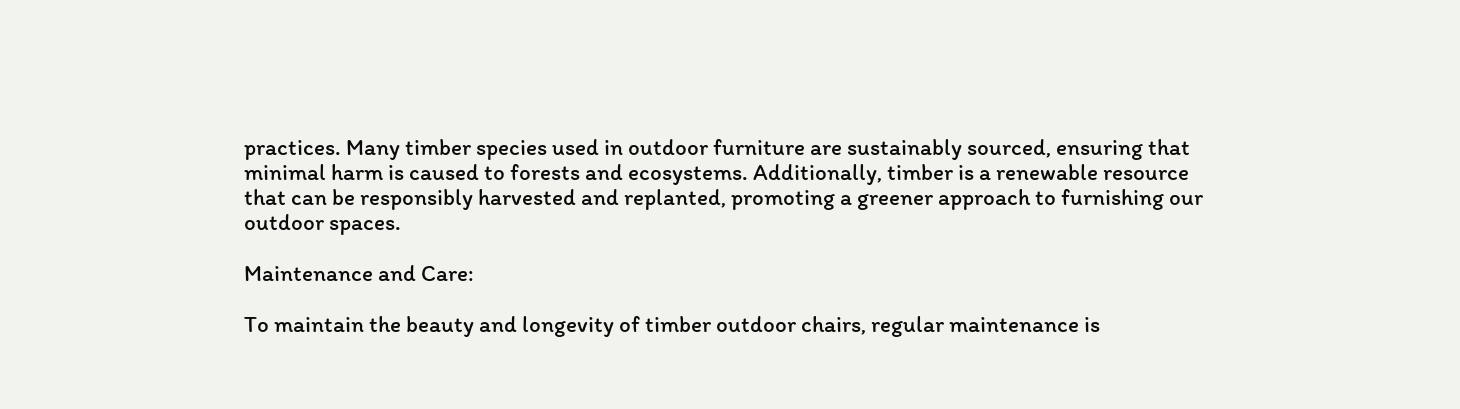practices. Many timber species used in outdoor furniture are sustainably sourced, ensuring that minimal harm is caused to forests and ecosystems. Additionally, timber is a renewable resource that can be responsibly harvested and replanted, promoting a greener approach to furnishing our outdoor spaces.

Maintenance and Care:

To maintain the beauty and longevity of timber outdoor chairs, regular maintenance is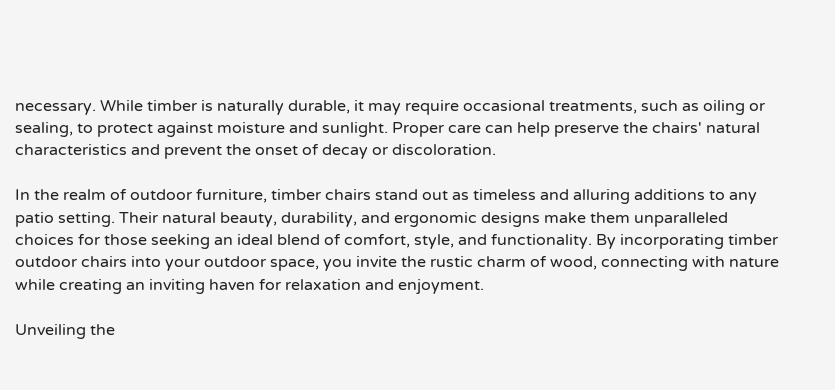necessary. While timber is naturally durable, it may require occasional treatments, such as oiling or sealing, to protect against moisture and sunlight. Proper care can help preserve the chairs' natural characteristics and prevent the onset of decay or discoloration.

In the realm of outdoor furniture, timber chairs stand out as timeless and alluring additions to any patio setting. Their natural beauty, durability, and ergonomic designs make them unparalleled choices for those seeking an ideal blend of comfort, style, and functionality. By incorporating timber outdoor chairs into your outdoor space, you invite the rustic charm of wood, connecting with nature while creating an inviting haven for relaxation and enjoyment.

Unveiling the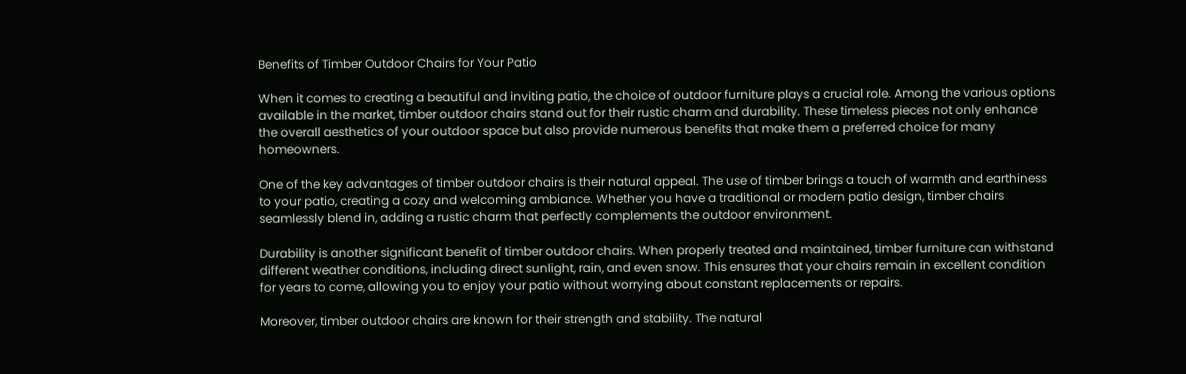Benefits of Timber Outdoor Chairs for Your Patio

When it comes to creating a beautiful and inviting patio, the choice of outdoor furniture plays a crucial role. Among the various options available in the market, timber outdoor chairs stand out for their rustic charm and durability. These timeless pieces not only enhance the overall aesthetics of your outdoor space but also provide numerous benefits that make them a preferred choice for many homeowners.

One of the key advantages of timber outdoor chairs is their natural appeal. The use of timber brings a touch of warmth and earthiness to your patio, creating a cozy and welcoming ambiance. Whether you have a traditional or modern patio design, timber chairs seamlessly blend in, adding a rustic charm that perfectly complements the outdoor environment.

Durability is another significant benefit of timber outdoor chairs. When properly treated and maintained, timber furniture can withstand different weather conditions, including direct sunlight, rain, and even snow. This ensures that your chairs remain in excellent condition for years to come, allowing you to enjoy your patio without worrying about constant replacements or repairs.

Moreover, timber outdoor chairs are known for their strength and stability. The natural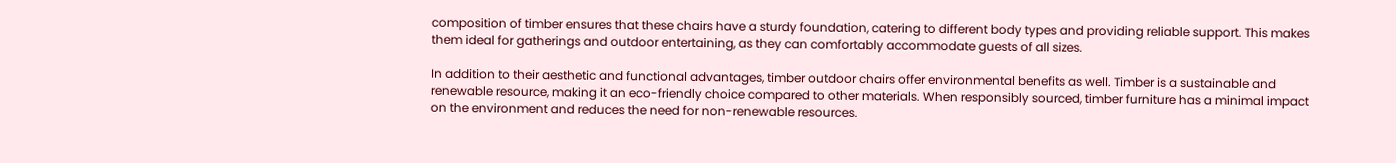composition of timber ensures that these chairs have a sturdy foundation, catering to different body types and providing reliable support. This makes them ideal for gatherings and outdoor entertaining, as they can comfortably accommodate guests of all sizes.

In addition to their aesthetic and functional advantages, timber outdoor chairs offer environmental benefits as well. Timber is a sustainable and renewable resource, making it an eco-friendly choice compared to other materials. When responsibly sourced, timber furniture has a minimal impact on the environment and reduces the need for non-renewable resources.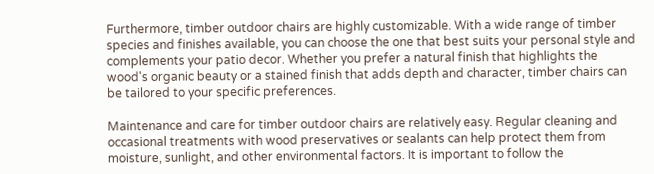Furthermore, timber outdoor chairs are highly customizable. With a wide range of timber species and finishes available, you can choose the one that best suits your personal style and complements your patio decor. Whether you prefer a natural finish that highlights the wood's organic beauty or a stained finish that adds depth and character, timber chairs can be tailored to your specific preferences.

Maintenance and care for timber outdoor chairs are relatively easy. Regular cleaning and occasional treatments with wood preservatives or sealants can help protect them from moisture, sunlight, and other environmental factors. It is important to follow the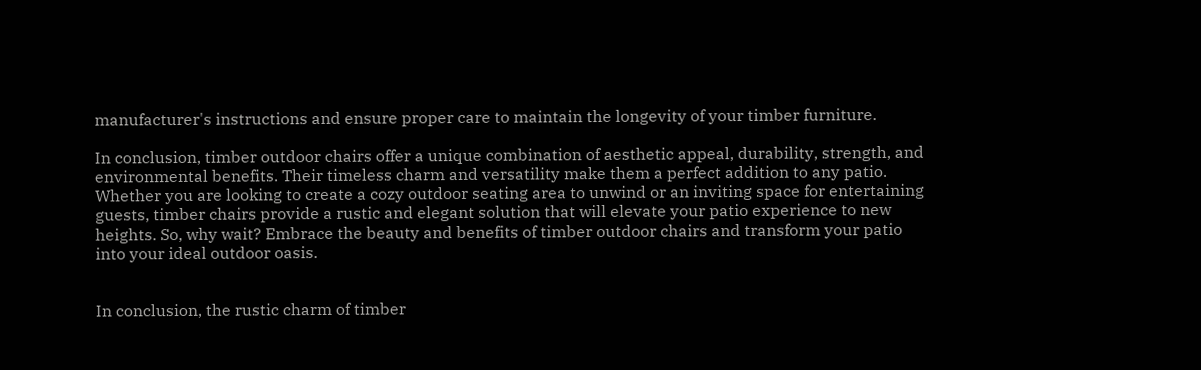manufacturer's instructions and ensure proper care to maintain the longevity of your timber furniture.

In conclusion, timber outdoor chairs offer a unique combination of aesthetic appeal, durability, strength, and environmental benefits. Their timeless charm and versatility make them a perfect addition to any patio. Whether you are looking to create a cozy outdoor seating area to unwind or an inviting space for entertaining guests, timber chairs provide a rustic and elegant solution that will elevate your patio experience to new heights. So, why wait? Embrace the beauty and benefits of timber outdoor chairs and transform your patio into your ideal outdoor oasis.


In conclusion, the rustic charm of timber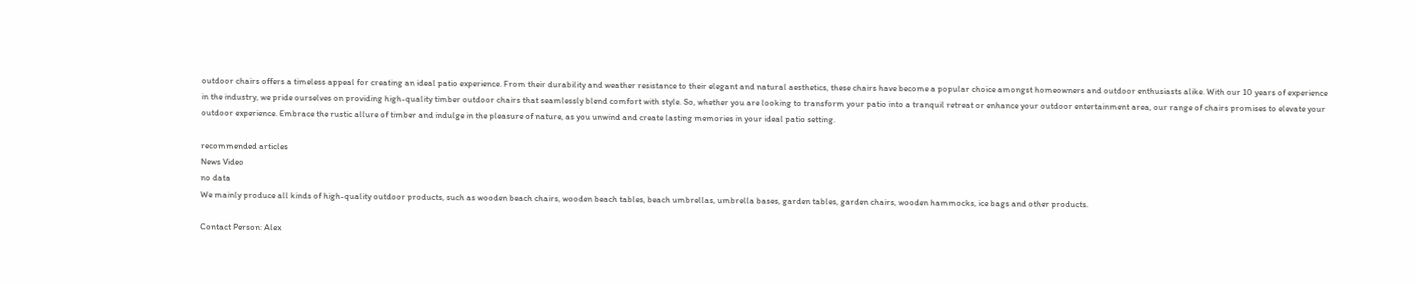outdoor chairs offers a timeless appeal for creating an ideal patio experience. From their durability and weather resistance to their elegant and natural aesthetics, these chairs have become a popular choice amongst homeowners and outdoor enthusiasts alike. With our 10 years of experience in the industry, we pride ourselves on providing high-quality timber outdoor chairs that seamlessly blend comfort with style. So, whether you are looking to transform your patio into a tranquil retreat or enhance your outdoor entertainment area, our range of chairs promises to elevate your outdoor experience. Embrace the rustic allure of timber and indulge in the pleasure of nature, as you unwind and create lasting memories in your ideal patio setting.

recommended articles
News Video
no data
We mainly produce all kinds of high-quality outdoor products, such as wooden beach chairs, wooden beach tables, beach umbrellas, umbrella bases, garden tables, garden chairs, wooden hammocks, ice bags and other products.

Contact Person: Alex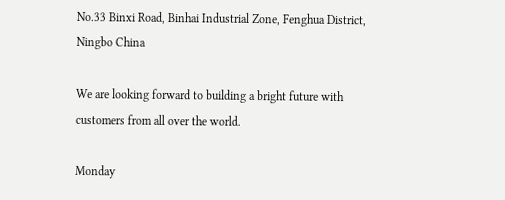No.33 Binxi Road, Binhai Industrial Zone, Fenghua District, Ningbo China

We are looking forward to building a bright future with customers from all over the world.

Monday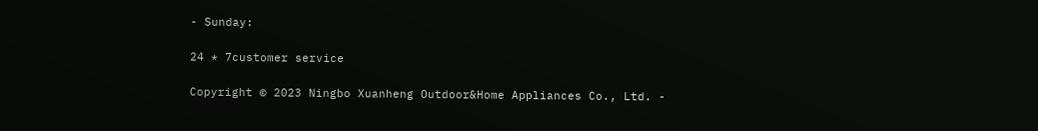- Sunday:

24 * 7customer service

Copyright © 2023 Ningbo Xuanheng Outdoor&Home Appliances Co., Ltd. -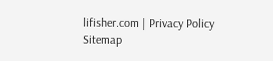lifisher.com | Privacy Policy  Sitemap